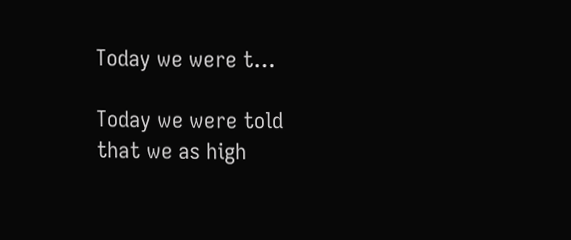Today we were t…

Today we were told that we as high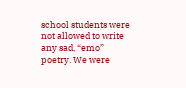school students were not allowed to write any sad, “emo” poetry. We were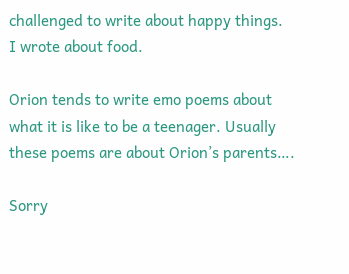challenged to write about happy things.
I wrote about food.

Orion tends to write emo poems about what it is like to be a teenager. Usually these poems are about Orion’s parents….

Sorry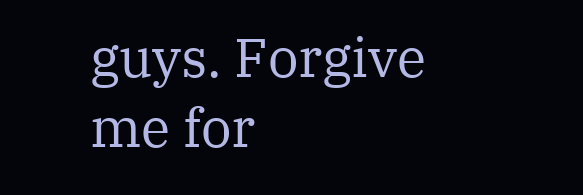guys. Forgive me for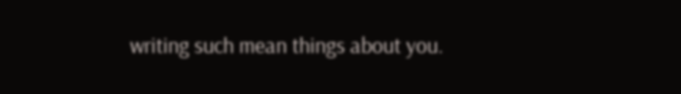writing such mean things about you.